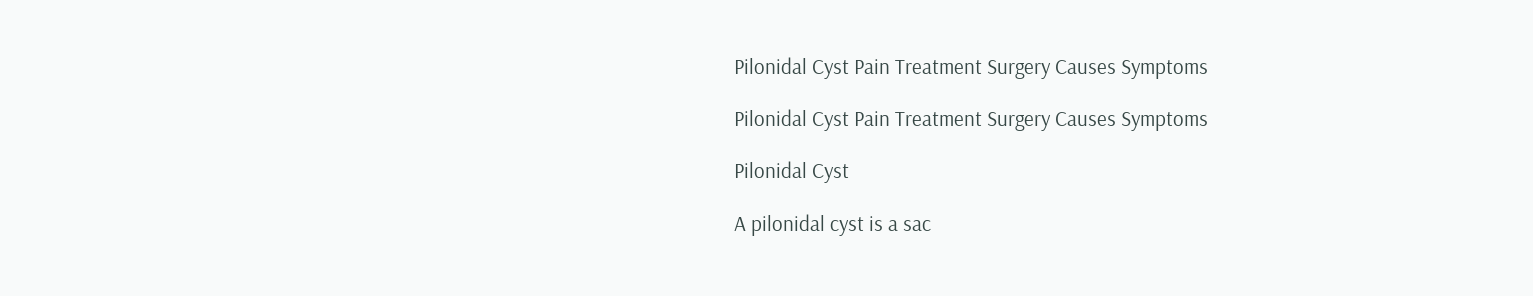Pilonidal Cyst Pain Treatment Surgery Causes Symptoms

Pilonidal Cyst Pain Treatment Surgery Causes Symptoms

Pilonidal Cyst

A pilonidal cyst is a sac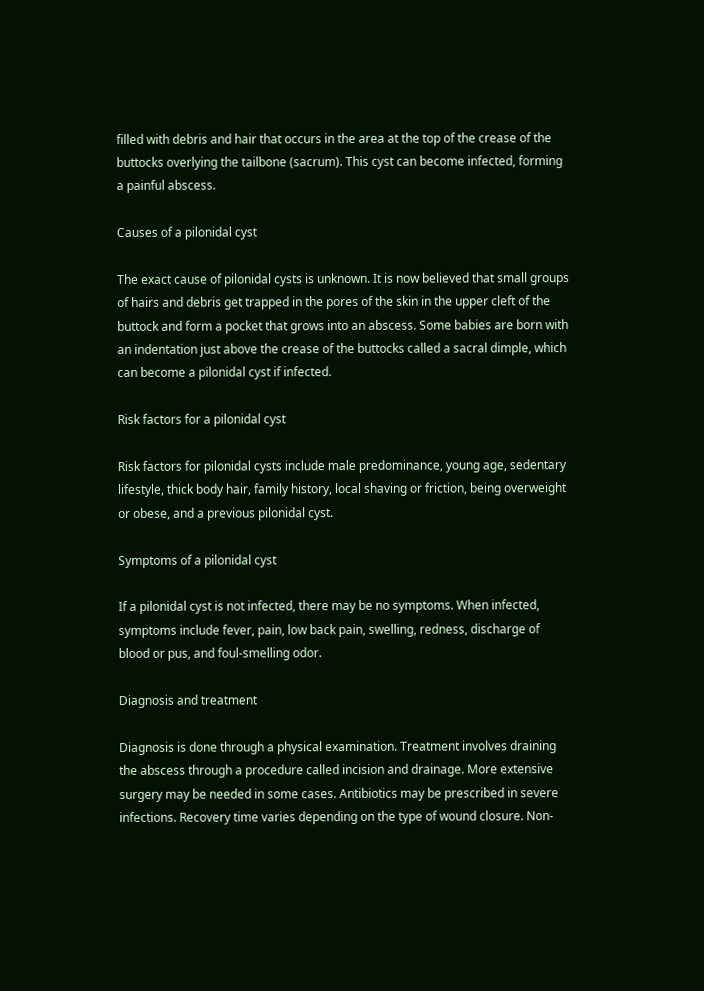filled with debris and hair that occurs in the area at the top of the crease of the buttocks overlying the tailbone (sacrum). This cyst can become infected, forming a painful abscess.

Causes of a pilonidal cyst

The exact cause of pilonidal cysts is unknown. It is now believed that small groups of hairs and debris get trapped in the pores of the skin in the upper cleft of the buttock and form a pocket that grows into an abscess. Some babies are born with an indentation just above the crease of the buttocks called a sacral dimple, which can become a pilonidal cyst if infected.

Risk factors for a pilonidal cyst

Risk factors for pilonidal cysts include male predominance, young age, sedentary lifestyle, thick body hair, family history, local shaving or friction, being overweight or obese, and a previous pilonidal cyst.

Symptoms of a pilonidal cyst

If a pilonidal cyst is not infected, there may be no symptoms. When infected, symptoms include fever, pain, low back pain, swelling, redness, discharge of blood or pus, and foul-smelling odor.

Diagnosis and treatment

Diagnosis is done through a physical examination. Treatment involves draining the abscess through a procedure called incision and drainage. More extensive surgery may be needed in some cases. Antibiotics may be prescribed in severe infections. Recovery time varies depending on the type of wound closure. Non-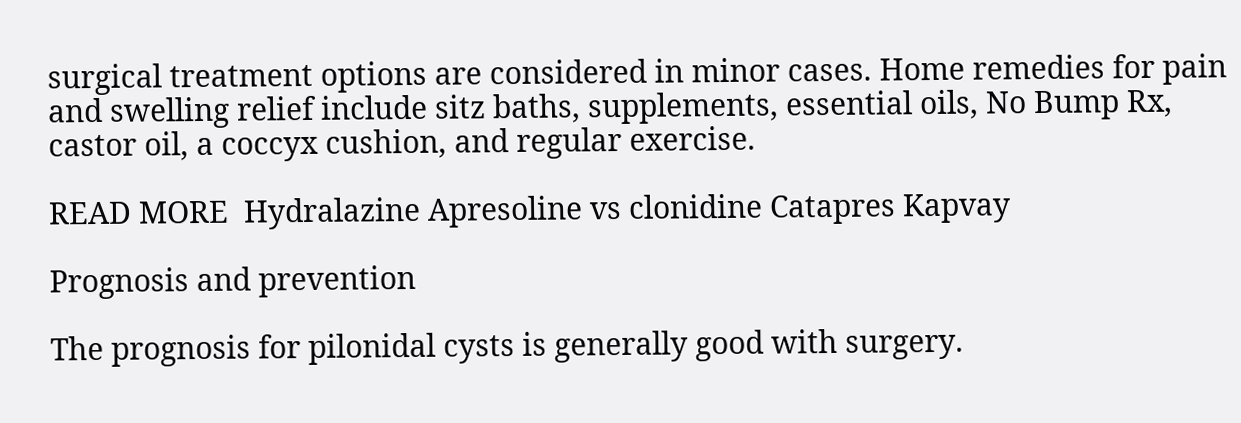surgical treatment options are considered in minor cases. Home remedies for pain and swelling relief include sitz baths, supplements, essential oils, No Bump Rx, castor oil, a coccyx cushion, and regular exercise.

READ MORE  Hydralazine Apresoline vs clonidine Catapres Kapvay

Prognosis and prevention

The prognosis for pilonidal cysts is generally good with surgery.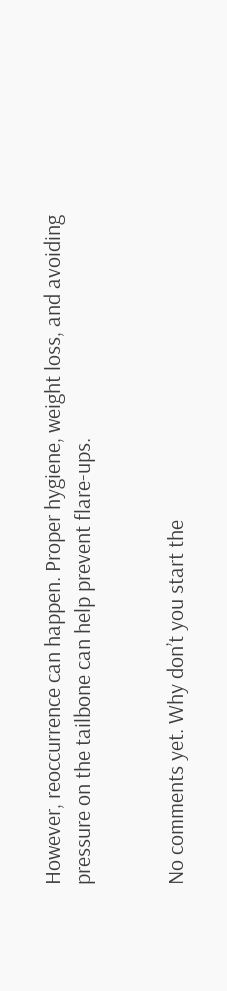However, reoccurrence can happen. Proper hygiene, weight loss, and avoiding pressure on the tailbone can help prevent flare-ups.


No comments yet. Why don’t you start the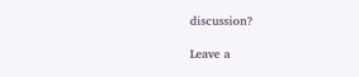discussion?

Leave a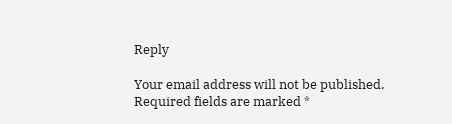Reply

Your email address will not be published. Required fields are marked *